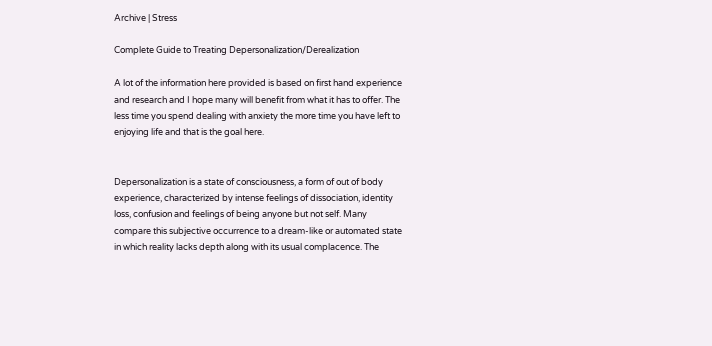Archive | Stress

Complete Guide to Treating Depersonalization/Derealization

A lot of the information here provided is based on first hand experience and research and I hope many will benefit from what it has to offer. The less time you spend dealing with anxiety the more time you have left to enjoying life and that is the goal here.


Depersonalization is a state of consciousness, a form of out of body experience, characterized by intense feelings of dissociation, identity loss, confusion and feelings of being anyone but not self. Many compare this subjective occurrence to a dream-like or automated state in which reality lacks depth along with its usual complacence. The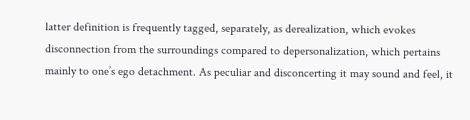latter definition is frequently tagged, separately, as derealization, which evokes disconnection from the surroundings compared to depersonalization, which pertains mainly to one’s ego detachment. As peculiar and disconcerting it may sound and feel, it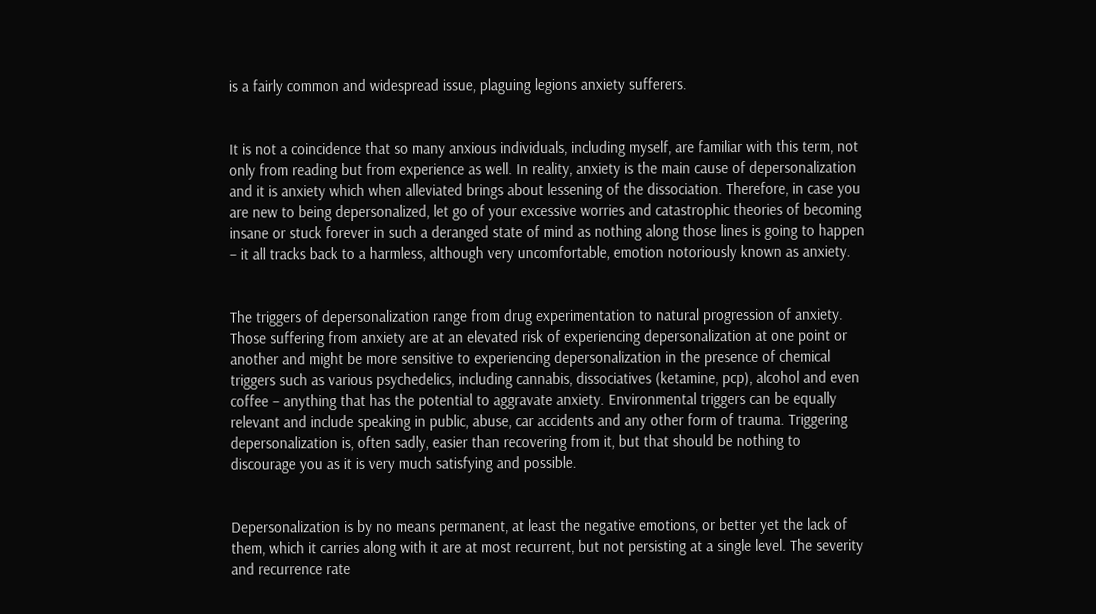is a fairly common and widespread issue, plaguing legions anxiety sufferers.


It is not a coincidence that so many anxious individuals, including myself, are familiar with this term, not only from reading but from experience as well. In reality, anxiety is the main cause of depersonalization and it is anxiety which when alleviated brings about lessening of the dissociation. Therefore, in case you are new to being depersonalized, let go of your excessive worries and catastrophic theories of becoming insane or stuck forever in such a deranged state of mind as nothing along those lines is going to happen – it all tracks back to a harmless, although very uncomfortable, emotion notoriously known as anxiety.


The triggers of depersonalization range from drug experimentation to natural progression of anxiety. Those suffering from anxiety are at an elevated risk of experiencing depersonalization at one point or another and might be more sensitive to experiencing depersonalization in the presence of chemical triggers such as various psychedelics, including cannabis, dissociatives (ketamine, pcp), alcohol and even coffee – anything that has the potential to aggravate anxiety. Environmental triggers can be equally relevant and include speaking in public, abuse, car accidents and any other form of trauma. Triggering depersonalization is, often sadly, easier than recovering from it, but that should be nothing to discourage you as it is very much satisfying and possible.


Depersonalization is by no means permanent, at least the negative emotions, or better yet the lack of them, which it carries along with it are at most recurrent, but not persisting at a single level. The severity and recurrence rate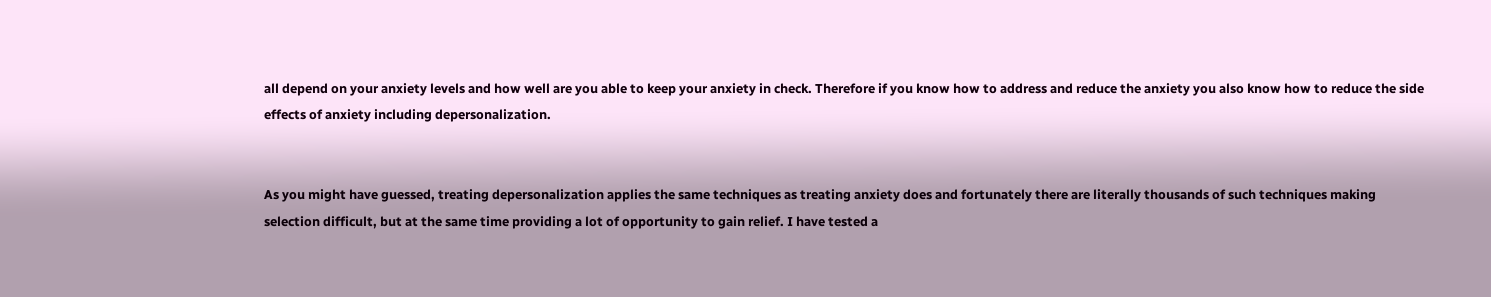all depend on your anxiety levels and how well are you able to keep your anxiety in check. Therefore if you know how to address and reduce the anxiety you also know how to reduce the side effects of anxiety including depersonalization.


As you might have guessed, treating depersonalization applies the same techniques as treating anxiety does and fortunately there are literally thousands of such techniques making selection difficult, but at the same time providing a lot of opportunity to gain relief. I have tested a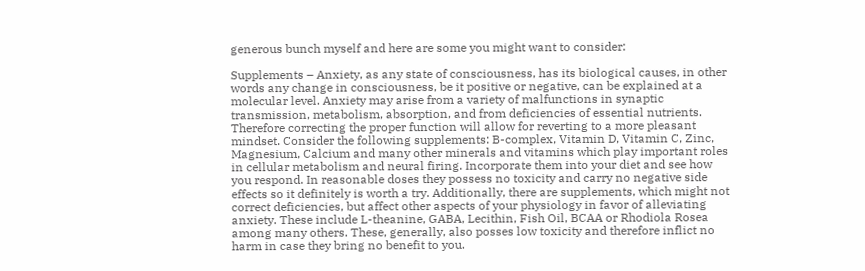generous bunch myself and here are some you might want to consider:

Supplements – Anxiety, as any state of consciousness, has its biological causes, in other words any change in consciousness, be it positive or negative, can be explained at a molecular level. Anxiety may arise from a variety of malfunctions in synaptic transmission, metabolism, absorption, and from deficiencies of essential nutrients. Therefore correcting the proper function will allow for reverting to a more pleasant mindset. Consider the following supplements: B-complex, Vitamin D, Vitamin C, Zinc, Magnesium, Calcium and many other minerals and vitamins which play important roles in cellular metabolism and neural firing. Incorporate them into your diet and see how you respond. In reasonable doses they possess no toxicity and carry no negative side effects so it definitely is worth a try. Additionally, there are supplements, which might not correct deficiencies, but affect other aspects of your physiology in favor of alleviating anxiety. These include L-theanine, GABA, Lecithin, Fish Oil, BCAA or Rhodiola Rosea among many others. These, generally, also posses low toxicity and therefore inflict no harm in case they bring no benefit to you.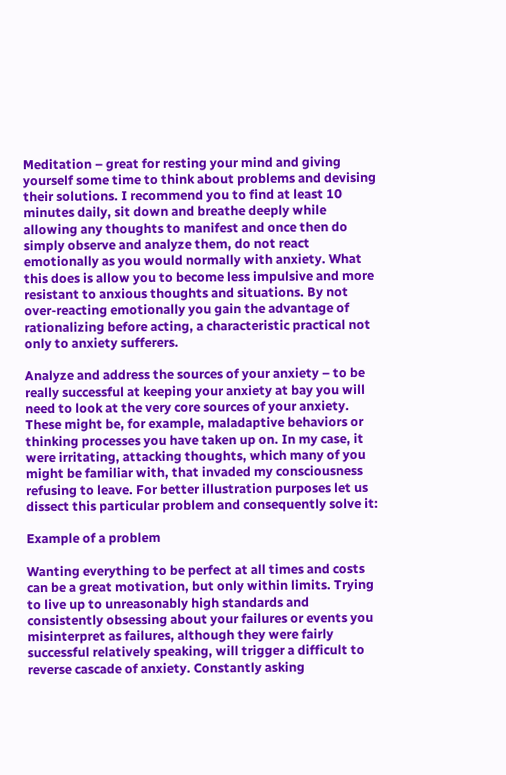Meditation – great for resting your mind and giving yourself some time to think about problems and devising their solutions. I recommend you to find at least 10 minutes daily, sit down and breathe deeply while allowing any thoughts to manifest and once then do simply observe and analyze them, do not react emotionally as you would normally with anxiety. What this does is allow you to become less impulsive and more resistant to anxious thoughts and situations. By not over-reacting emotionally you gain the advantage of rationalizing before acting, a characteristic practical not only to anxiety sufferers.

Analyze and address the sources of your anxiety – to be really successful at keeping your anxiety at bay you will need to look at the very core sources of your anxiety. These might be, for example, maladaptive behaviors or thinking processes you have taken up on. In my case, it were irritating, attacking thoughts, which many of you might be familiar with, that invaded my consciousness refusing to leave. For better illustration purposes let us dissect this particular problem and consequently solve it:

Example of a problem

Wanting everything to be perfect at all times and costs can be a great motivation, but only within limits. Trying to live up to unreasonably high standards and consistently obsessing about your failures or events you misinterpret as failures, although they were fairly successful relatively speaking, will trigger a difficult to reverse cascade of anxiety. Constantly asking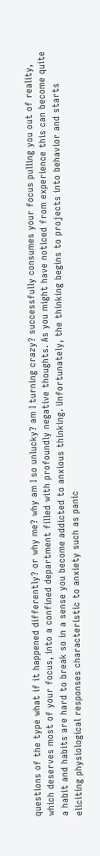questions of the type what if it happened differently? or why me? why am I so unlucky? am I turning crazy? successfully consumes your focus pulling you out of reality, which deserves most of your focus, into a confined department filled with profoundly negative thoughts. As you might have noticed from experience this can become quite a habit and habits are hard to break so in a sense you become addicted to anxious thinking. Unfortunately, the thinking begins to projects into behavior and starts eliciting physiological responses characteristic to anxiety such as panic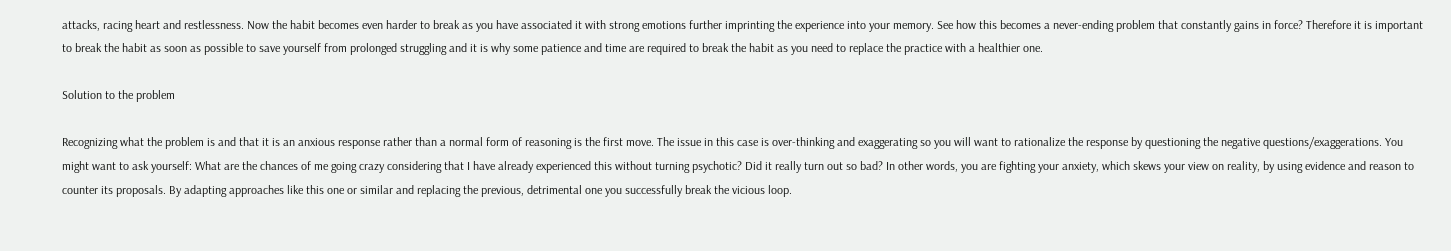attacks, racing heart and restlessness. Now the habit becomes even harder to break as you have associated it with strong emotions further imprinting the experience into your memory. See how this becomes a never-ending problem that constantly gains in force? Therefore it is important to break the habit as soon as possible to save yourself from prolonged struggling and it is why some patience and time are required to break the habit as you need to replace the practice with a healthier one.

Solution to the problem

Recognizing what the problem is and that it is an anxious response rather than a normal form of reasoning is the first move. The issue in this case is over-thinking and exaggerating so you will want to rationalize the response by questioning the negative questions/exaggerations. You might want to ask yourself: What are the chances of me going crazy considering that I have already experienced this without turning psychotic? Did it really turn out so bad? In other words, you are fighting your anxiety, which skews your view on reality, by using evidence and reason to counter its proposals. By adapting approaches like this one or similar and replacing the previous, detrimental one you successfully break the vicious loop.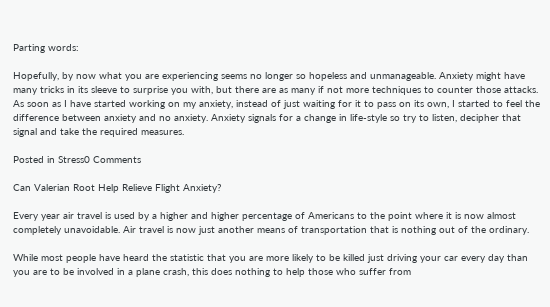Parting words:

Hopefully, by now what you are experiencing seems no longer so hopeless and unmanageable. Anxiety might have many tricks in its sleeve to surprise you with, but there are as many if not more techniques to counter those attacks. As soon as I have started working on my anxiety, instead of just waiting for it to pass on its own, I started to feel the difference between anxiety and no anxiety. Anxiety signals for a change in life-style so try to listen, decipher that signal and take the required measures.

Posted in Stress0 Comments

Can Valerian Root Help Relieve Flight Anxiety?

Every year air travel is used by a higher and higher percentage of Americans to the point where it is now almost completely unavoidable. Air travel is now just another means of transportation that is nothing out of the ordinary.

While most people have heard the statistic that you are more likely to be killed just driving your car every day than you are to be involved in a plane crash, this does nothing to help those who suffer from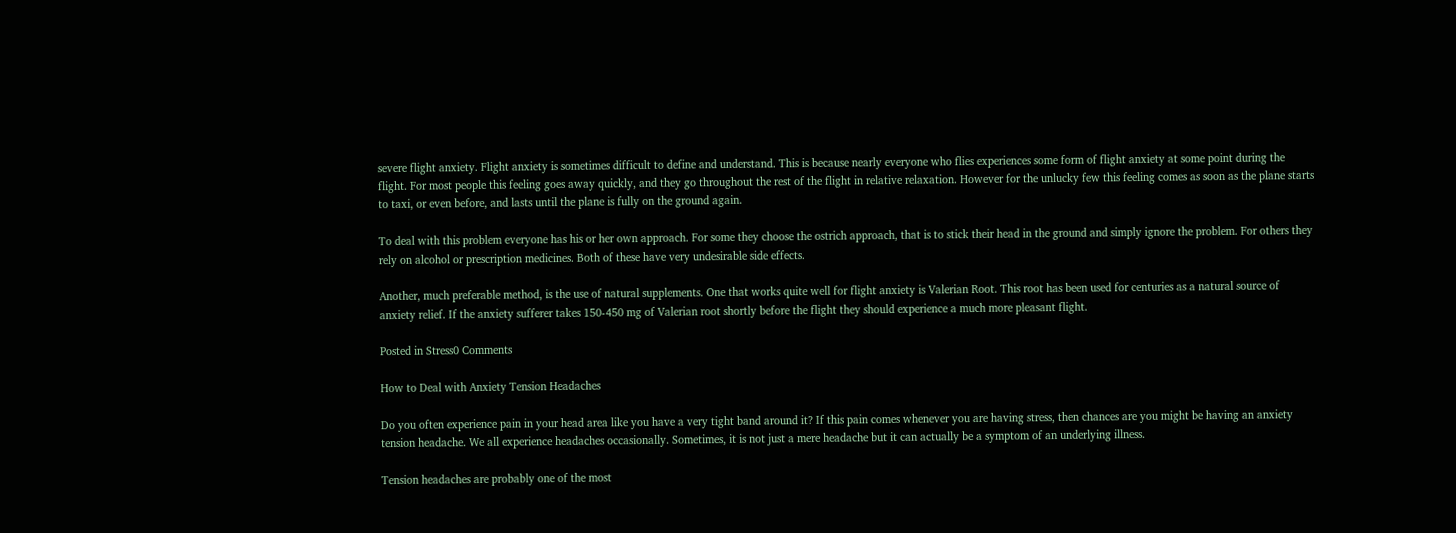severe flight anxiety. Flight anxiety is sometimes difficult to define and understand. This is because nearly everyone who flies experiences some form of flight anxiety at some point during the flight. For most people this feeling goes away quickly, and they go throughout the rest of the flight in relative relaxation. However for the unlucky few this feeling comes as soon as the plane starts to taxi, or even before, and lasts until the plane is fully on the ground again.

To deal with this problem everyone has his or her own approach. For some they choose the ostrich approach, that is to stick their head in the ground and simply ignore the problem. For others they rely on alcohol or prescription medicines. Both of these have very undesirable side effects.

Another, much preferable method, is the use of natural supplements. One that works quite well for flight anxiety is Valerian Root. This root has been used for centuries as a natural source of anxiety relief. If the anxiety sufferer takes 150-450 mg of Valerian root shortly before the flight they should experience a much more pleasant flight.

Posted in Stress0 Comments

How to Deal with Anxiety Tension Headaches

Do you often experience pain in your head area like you have a very tight band around it? If this pain comes whenever you are having stress, then chances are you might be having an anxiety tension headache. We all experience headaches occasionally. Sometimes, it is not just a mere headache but it can actually be a symptom of an underlying illness.

Tension headaches are probably one of the most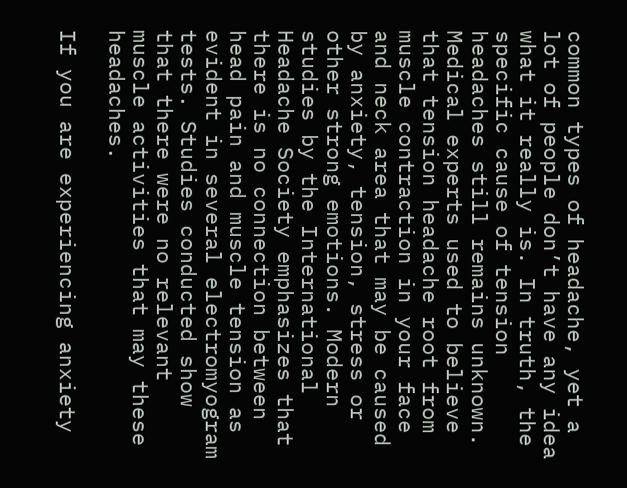common types of headache, yet a lot of people don’t have any idea what it really is. In truth, the specific cause of tension headaches still remains unknown. Medical experts used to believe that tension headache root from muscle contraction in your face and neck area that may be caused by anxiety, tension, stress or other strong emotions. Modern studies by the International Headache Society emphasizes that there is no connection between head pain and muscle tension as evident in several electromyogram tests. Studies conducted show that there were no relevant muscle activities that may these headaches.

If you are experiencing anxiety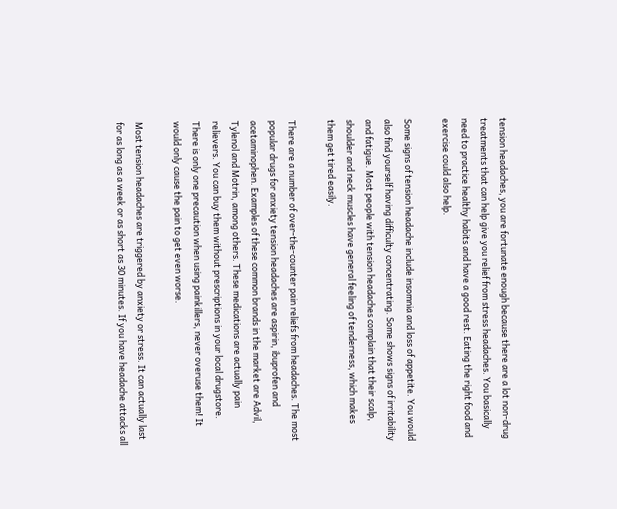tension headaches, you are fortunate enough because there are a lot non-drug treatments that can help give you relief from stress headaches. You basically need to practice healthy habits and have a good rest. Eating the right food and exercise could also help.

Some signs of tension headache include insomnia and loss of appetite. You would also find yourself having difficulty concentrating. Some shows signs of irritability and fatigue. Most people with tension headaches complain that their scalp, shoulder and neck muscles have general feeling of tenderness, which makes them get tired easily.

There are a number of over-the-counter pain reliefs from headaches. The most popular drugs for anxiety tension headaches are aspirin, ibuprofen and acetaminophen. Examples of these common brands in the market are Advil, Tylenol and Motrin, among others. These medications are actually pain relievers. You can buy them without prescriptions in your local drugstore. There is only one precaution when using painkillers, never overuse them! It would only cause the pain to get even worse.

Most tension headaches are triggered by anxiety or stress. It can actually last for as long as a week or as short as 30 minutes. If you have headache attacks all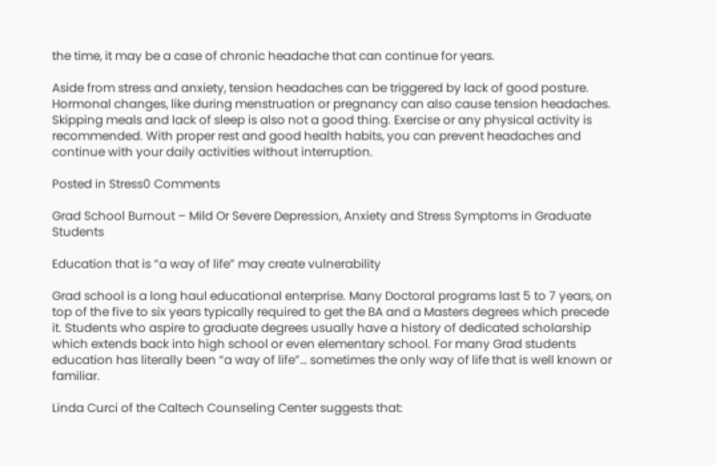the time, it may be a case of chronic headache that can continue for years.

Aside from stress and anxiety, tension headaches can be triggered by lack of good posture. Hormonal changes, like during menstruation or pregnancy can also cause tension headaches. Skipping meals and lack of sleep is also not a good thing. Exercise or any physical activity is recommended. With proper rest and good health habits, you can prevent headaches and continue with your daily activities without interruption.

Posted in Stress0 Comments

Grad School Burnout – Mild Or Severe Depression, Anxiety and Stress Symptoms in Graduate Students

Education that is “a way of life” may create vulnerability

Grad school is a long haul educational enterprise. Many Doctoral programs last 5 to 7 years, on top of the five to six years typically required to get the BA and a Masters degrees which precede it. Students who aspire to graduate degrees usually have a history of dedicated scholarship which extends back into high school or even elementary school. For many Grad students education has literally been “a way of life”… sometimes the only way of life that is well known or familiar.

Linda Curci of the Caltech Counseling Center suggests that: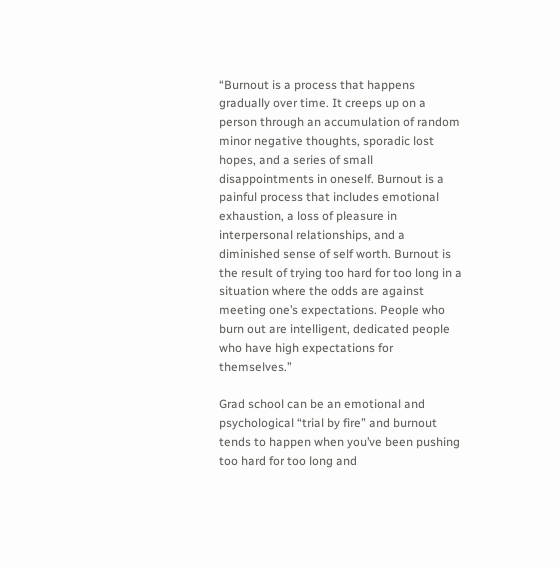“Burnout is a process that happens gradually over time. It creeps up on a person through an accumulation of random minor negative thoughts, sporadic lost hopes, and a series of small disappointments in oneself. Burnout is a painful process that includes emotional exhaustion, a loss of pleasure in interpersonal relationships, and a diminished sense of self worth. Burnout is the result of trying too hard for too long in a situation where the odds are against meeting one’s expectations. People who burn out are intelligent, dedicated people who have high expectations for themselves.”

Grad school can be an emotional and psychological “trial by fire” and burnout tends to happen when you’ve been pushing too hard for too long and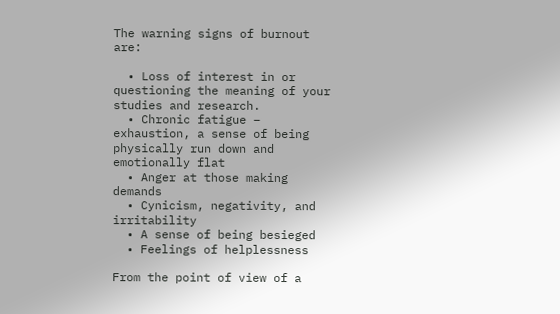The warning signs of burnout are:

  • Loss of interest in or questioning the meaning of your studies and research.
  • Chronic fatigue – exhaustion, a sense of being physically run down and emotionally flat
  • Anger at those making demands
  • Cynicism, negativity, and irritability
  • A sense of being besieged
  • Feelings of helplessness

From the point of view of a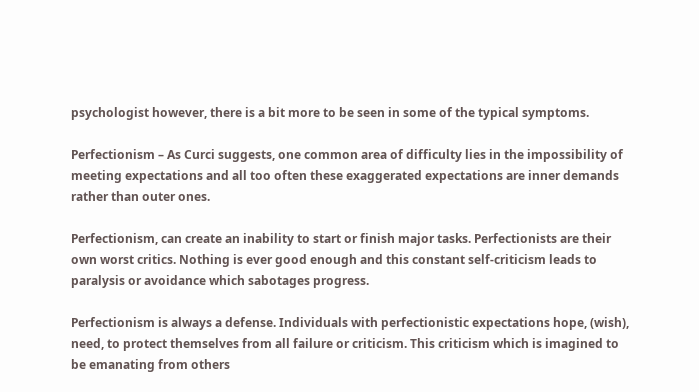psychologist however, there is a bit more to be seen in some of the typical symptoms.

Perfectionism – As Curci suggests, one common area of difficulty lies in the impossibility of meeting expectations and all too often these exaggerated expectations are inner demands rather than outer ones.

Perfectionism, can create an inability to start or finish major tasks. Perfectionists are their own worst critics. Nothing is ever good enough and this constant self-criticism leads to paralysis or avoidance which sabotages progress.

Perfectionism is always a defense. Individuals with perfectionistic expectations hope, (wish), need, to protect themselves from all failure or criticism. This criticism which is imagined to be emanating from others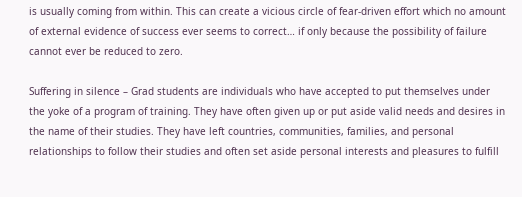is usually coming from within. This can create a vicious circle of fear-driven effort which no amount of external evidence of success ever seems to correct… if only because the possibility of failure cannot ever be reduced to zero.

Suffering in silence – Grad students are individuals who have accepted to put themselves under the yoke of a program of training. They have often given up or put aside valid needs and desires in the name of their studies. They have left countries, communities, families, and personal relationships to follow their studies and often set aside personal interests and pleasures to fulfill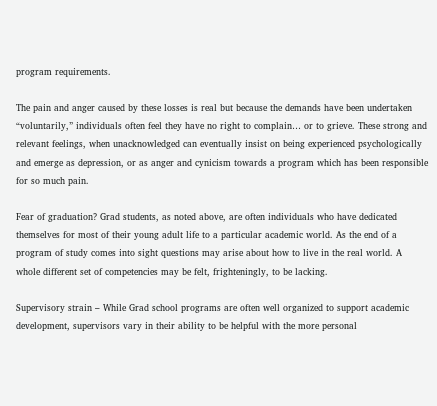program requirements.

The pain and anger caused by these losses is real but because the demands have been undertaken “voluntarily,” individuals often feel they have no right to complain… or to grieve. These strong and relevant feelings, when unacknowledged can eventually insist on being experienced psychologically and emerge as depression, or as anger and cynicism towards a program which has been responsible for so much pain.

Fear of graduation? Grad students, as noted above, are often individuals who have dedicated themselves for most of their young adult life to a particular academic world. As the end of a program of study comes into sight questions may arise about how to live in the real world. A whole different set of competencies may be felt, frighteningly, to be lacking.

Supervisory strain – While Grad school programs are often well organized to support academic development, supervisors vary in their ability to be helpful with the more personal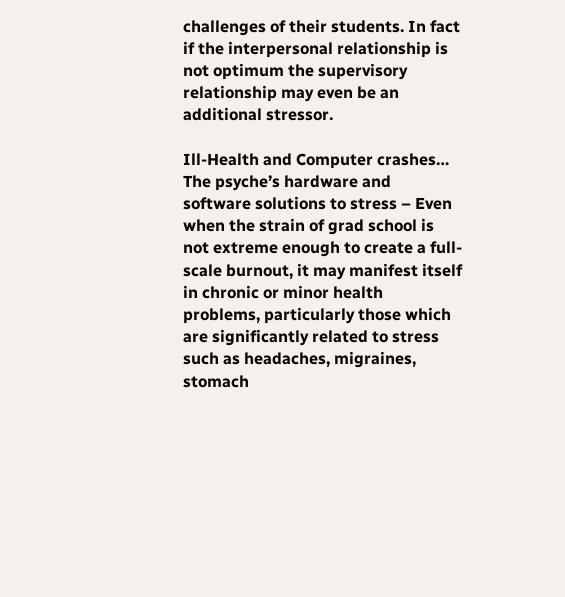challenges of their students. In fact if the interpersonal relationship is not optimum the supervisory relationship may even be an additional stressor.

Ill-Health and Computer crashes… The psyche’s hardware and software solutions to stress – Even when the strain of grad school is not extreme enough to create a full-scale burnout, it may manifest itself in chronic or minor health problems, particularly those which are significantly related to stress such as headaches, migraines, stomach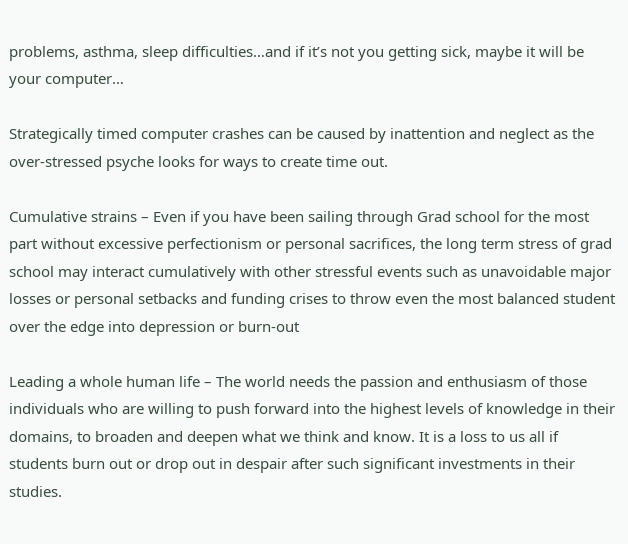problems, asthma, sleep difficulties…and if it’s not you getting sick, maybe it will be your computer…

Strategically timed computer crashes can be caused by inattention and neglect as the over-stressed psyche looks for ways to create time out.

Cumulative strains – Even if you have been sailing through Grad school for the most part without excessive perfectionism or personal sacrifices, the long term stress of grad school may interact cumulatively with other stressful events such as unavoidable major losses or personal setbacks and funding crises to throw even the most balanced student over the edge into depression or burn-out

Leading a whole human life – The world needs the passion and enthusiasm of those individuals who are willing to push forward into the highest levels of knowledge in their domains, to broaden and deepen what we think and know. It is a loss to us all if students burn out or drop out in despair after such significant investments in their studies.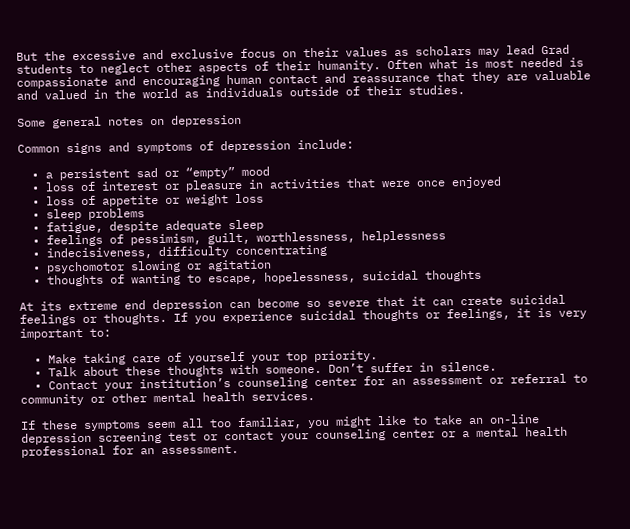But the excessive and exclusive focus on their values as scholars may lead Grad students to neglect other aspects of their humanity. Often what is most needed is compassionate and encouraging human contact and reassurance that they are valuable and valued in the world as individuals outside of their studies.

Some general notes on depression

Common signs and symptoms of depression include:

  • a persistent sad or “empty” mood
  • loss of interest or pleasure in activities that were once enjoyed
  • loss of appetite or weight loss
  • sleep problems
  • fatigue, despite adequate sleep
  • feelings of pessimism, guilt, worthlessness, helplessness
  • indecisiveness, difficulty concentrating
  • psychomotor slowing or agitation
  • thoughts of wanting to escape, hopelessness, suicidal thoughts

At its extreme end depression can become so severe that it can create suicidal feelings or thoughts. If you experience suicidal thoughts or feelings, it is very important to:

  • Make taking care of yourself your top priority.
  • Talk about these thoughts with someone. Don’t suffer in silence.
  • Contact your institution’s counseling center for an assessment or referral to community or other mental health services.

If these symptoms seem all too familiar, you might like to take an on-line depression screening test or contact your counseling center or a mental health professional for an assessment.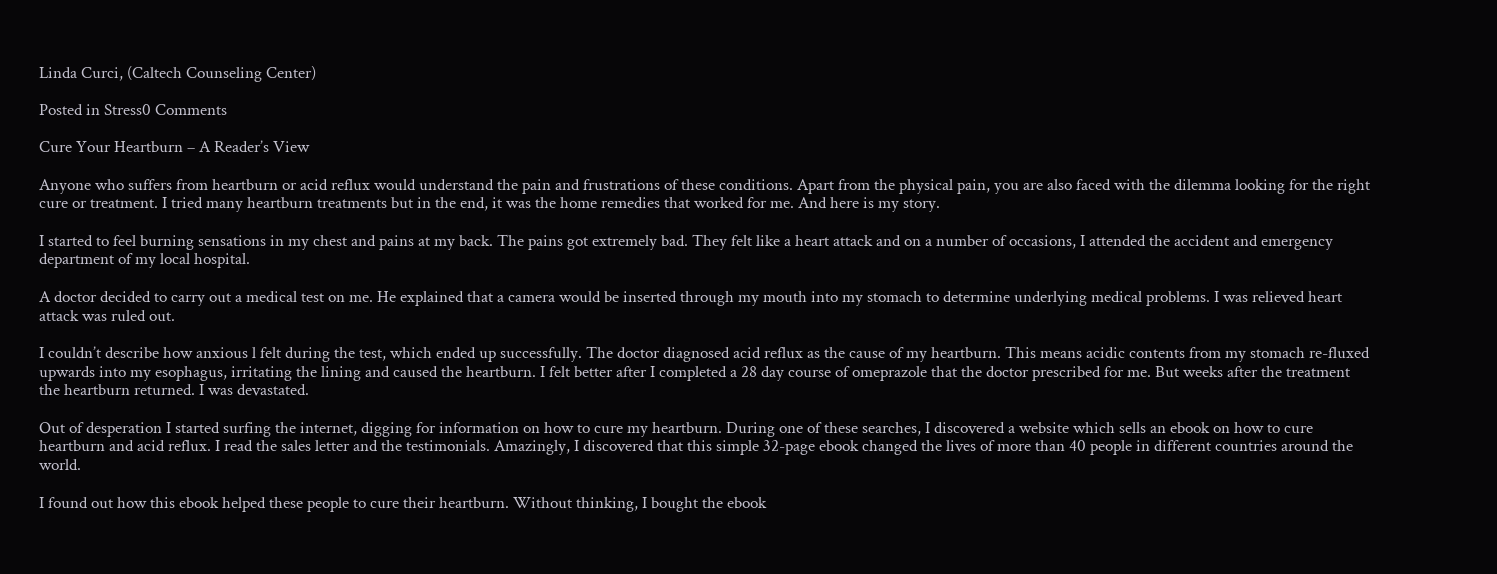Linda Curci, (Caltech Counseling Center)

Posted in Stress0 Comments

Cure Your Heartburn – A Reader’s View

Anyone who suffers from heartburn or acid reflux would understand the pain and frustrations of these conditions. Apart from the physical pain, you are also faced with the dilemma looking for the right cure or treatment. I tried many heartburn treatments but in the end, it was the home remedies that worked for me. And here is my story.

I started to feel burning sensations in my chest and pains at my back. The pains got extremely bad. They felt like a heart attack and on a number of occasions, I attended the accident and emergency department of my local hospital.

A doctor decided to carry out a medical test on me. He explained that a camera would be inserted through my mouth into my stomach to determine underlying medical problems. I was relieved heart attack was ruled out.

I couldn’t describe how anxious l felt during the test, which ended up successfully. The doctor diagnosed acid reflux as the cause of my heartburn. This means acidic contents from my stomach re-fluxed upwards into my esophagus, irritating the lining and caused the heartburn. I felt better after I completed a 28 day course of omeprazole that the doctor prescribed for me. But weeks after the treatment the heartburn returned. I was devastated.

Out of desperation I started surfing the internet, digging for information on how to cure my heartburn. During one of these searches, I discovered a website which sells an ebook on how to cure heartburn and acid reflux. I read the sales letter and the testimonials. Amazingly, I discovered that this simple 32-page ebook changed the lives of more than 40 people in different countries around the world.

I found out how this ebook helped these people to cure their heartburn. Without thinking, I bought the ebook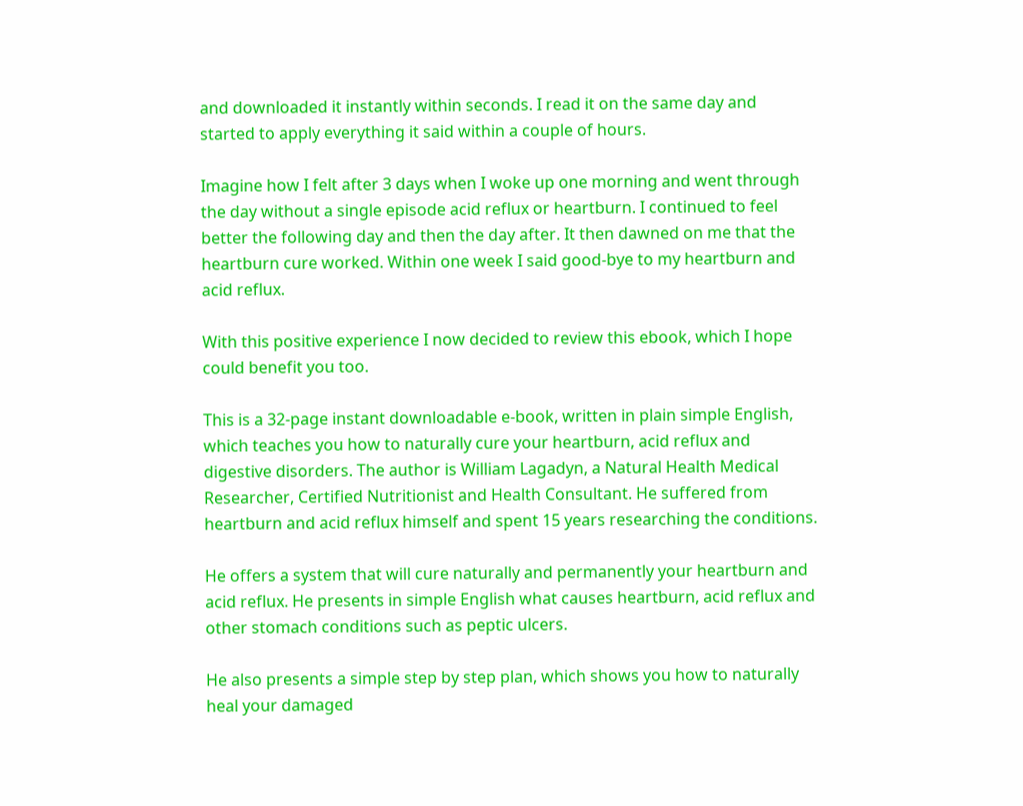and downloaded it instantly within seconds. I read it on the same day and started to apply everything it said within a couple of hours.

Imagine how I felt after 3 days when I woke up one morning and went through the day without a single episode acid reflux or heartburn. I continued to feel better the following day and then the day after. It then dawned on me that the heartburn cure worked. Within one week I said good-bye to my heartburn and acid reflux.

With this positive experience I now decided to review this ebook, which I hope could benefit you too.

This is a 32-page instant downloadable e-book, written in plain simple English, which teaches you how to naturally cure your heartburn, acid reflux and digestive disorders. The author is William Lagadyn, a Natural Health Medical Researcher, Certified Nutritionist and Health Consultant. He suffered from heartburn and acid reflux himself and spent 15 years researching the conditions.

He offers a system that will cure naturally and permanently your heartburn and acid reflux. He presents in simple English what causes heartburn, acid reflux and other stomach conditions such as peptic ulcers.

He also presents a simple step by step plan, which shows you how to naturally heal your damaged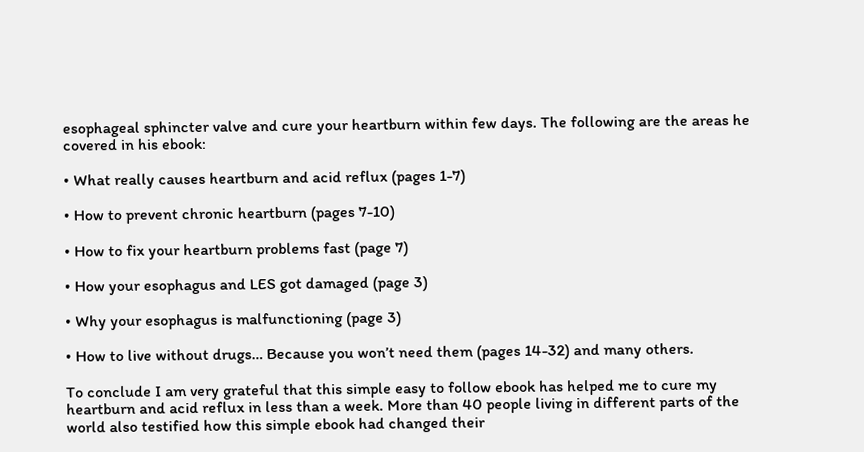esophageal sphincter valve and cure your heartburn within few days. The following are the areas he covered in his ebook:

• What really causes heartburn and acid reflux (pages 1-7)

• How to prevent chronic heartburn (pages 7-10)

• How to fix your heartburn problems fast (page 7)

• How your esophagus and LES got damaged (page 3)

• Why your esophagus is malfunctioning (page 3)

• How to live without drugs… Because you won’t need them (pages 14-32) and many others.

To conclude I am very grateful that this simple easy to follow ebook has helped me to cure my heartburn and acid reflux in less than a week. More than 40 people living in different parts of the world also testified how this simple ebook had changed their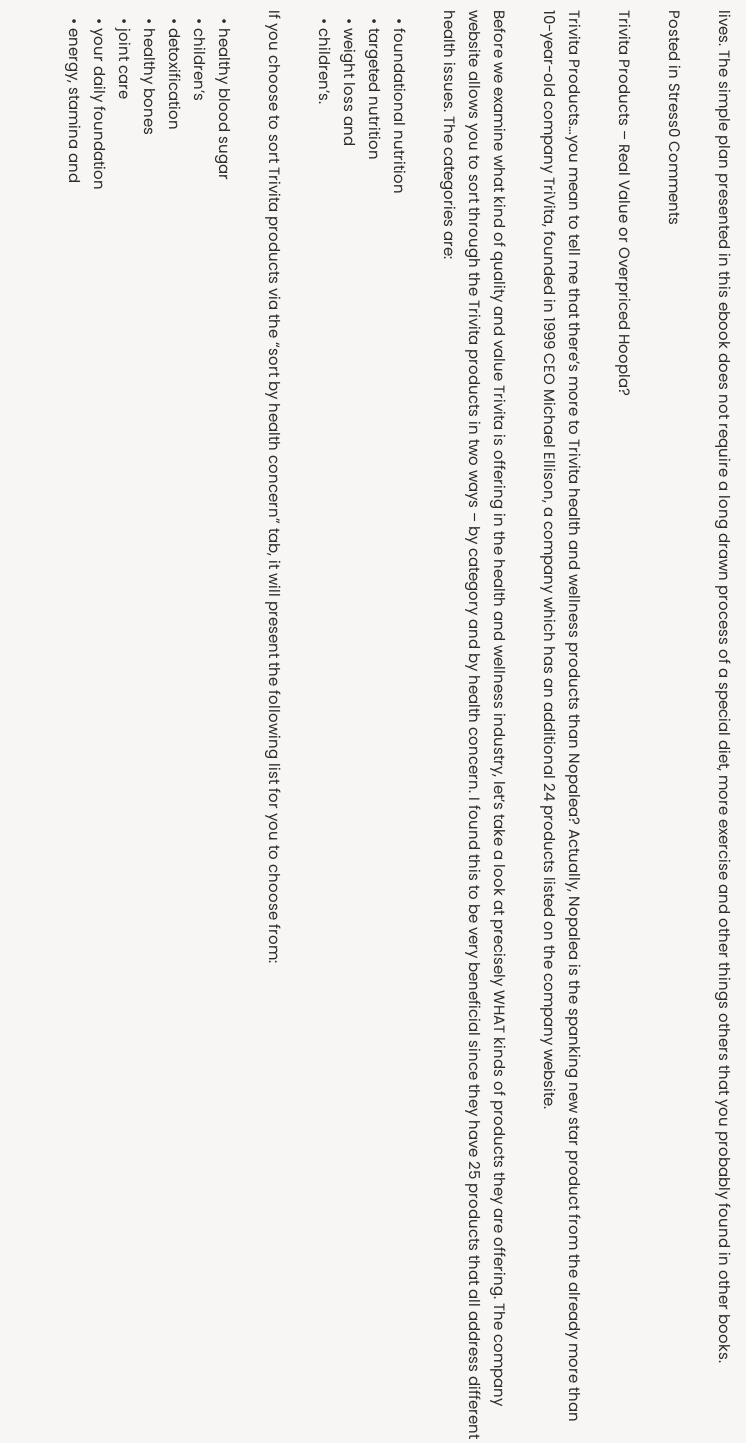lives. The simple plan presented in this ebook does not require a long drawn process of a special diet, more exercise and other things others that you probably found in other books.

Posted in Stress0 Comments

Trivita Products – Real Value or Overpriced Hoopla?

Trivita Products…you mean to tell me that there’s more to Trivita health and wellness products than Nopalea? Actually, Nopalea is the spanking new star product from the already more than 10-year-old company TriVita, founded in 1999 CEO Michael Ellison, a company which has an additional 24 products listed on the company website.

Before we examine what kind of quality and value Trivita is offering in the health and wellness industry, let’s take a look at precisely WHAT kinds of products they are offering. The company website allows you to sort through the Trivita products in two ways – by category and by health concern. I found this to be very beneficial since they have 25 products that all address different health issues. The categories are:

  • foundational nutrition
  • targeted nutrition
  • weight loss and
  • children’s.

If you choose to sort Trivita products via the “sort by health concern” tab, it will present the following list for you to choose from:

  • healthy blood sugar
  • children’s
  • detoxification
  • healthy bones
  • joint care
  • your daily foundation
  • energy, stamina and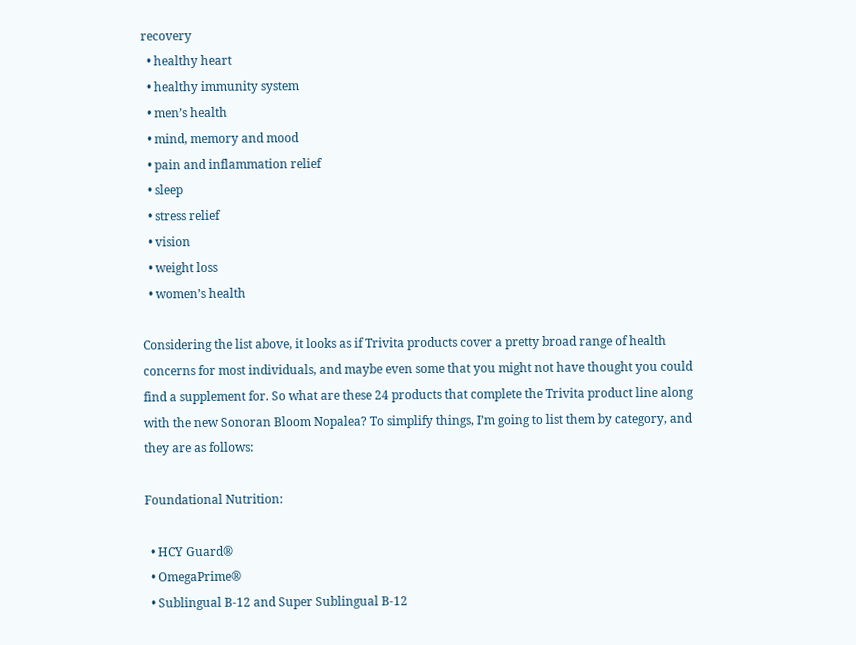recovery
  • healthy heart
  • healthy immunity system
  • men’s health
  • mind, memory and mood
  • pain and inflammation relief
  • sleep
  • stress relief
  • vision
  • weight loss
  • women’s health

Considering the list above, it looks as if Trivita products cover a pretty broad range of health concerns for most individuals, and maybe even some that you might not have thought you could find a supplement for. So what are these 24 products that complete the Trivita product line along with the new Sonoran Bloom Nopalea? To simplify things, I’m going to list them by category, and they are as follows:

Foundational Nutrition:

  • HCY Guard®
  • OmegaPrime®
  • Sublingual B-12 and Super Sublingual B-12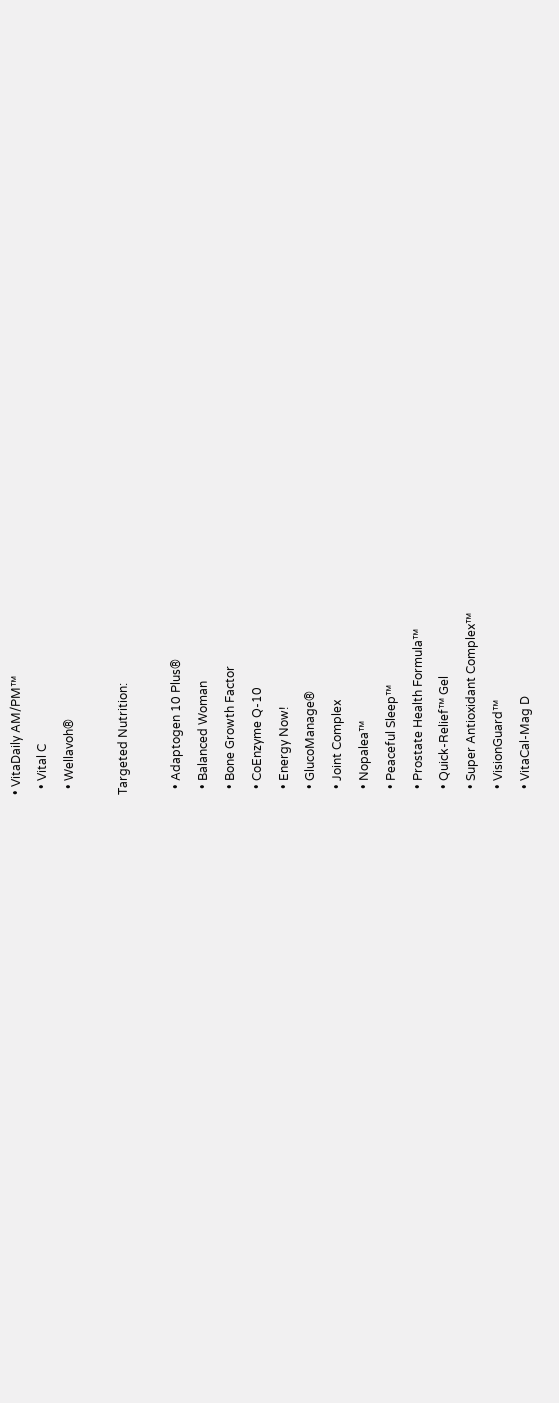• VitaDaily AM/PM™
  • Vital C
  • Wellavoh®

Targeted Nutrition:

  • Adaptogen 10 Plus®
  • Balanced Woman
  • Bone Growth Factor
  • CoEnzyme Q-10
  • Energy Now!
  • GlucoManage®
  • Joint Complex
  • Nopalea™
  • Peaceful Sleep™
  • Prostate Health Formula™
  • Quick-Relief™ Gel
  • Super Antioxidant Complex™
  • VisionGuard™
  • VitaCal-Mag D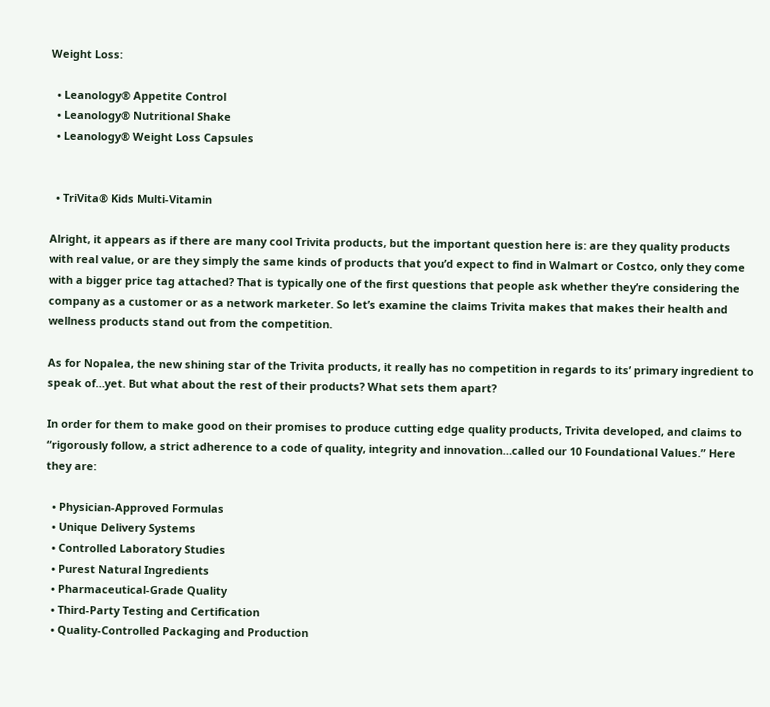Weight Loss:

  • Leanology® Appetite Control
  • Leanology® Nutritional Shake
  • Leanology® Weight Loss Capsules


  • TriVita® Kids Multi-Vitamin

Alright, it appears as if there are many cool Trivita products, but the important question here is: are they quality products with real value, or are they simply the same kinds of products that you’d expect to find in Walmart or Costco, only they come with a bigger price tag attached? That is typically one of the first questions that people ask whether they’re considering the company as a customer or as a network marketer. So let’s examine the claims Trivita makes that makes their health and wellness products stand out from the competition.

As for Nopalea, the new shining star of the Trivita products, it really has no competition in regards to its’ primary ingredient to speak of…yet. But what about the rest of their products? What sets them apart?

In order for them to make good on their promises to produce cutting edge quality products, Trivita developed, and claims to “rigorously follow, a strict adherence to a code of quality, integrity and innovation…called our 10 Foundational Values.” Here they are:

  • Physician-Approved Formulas
  • Unique Delivery Systems
  • Controlled Laboratory Studies
  • Purest Natural Ingredients
  • Pharmaceutical-Grade Quality
  • Third-Party Testing and Certification
  • Quality-Controlled Packaging and Production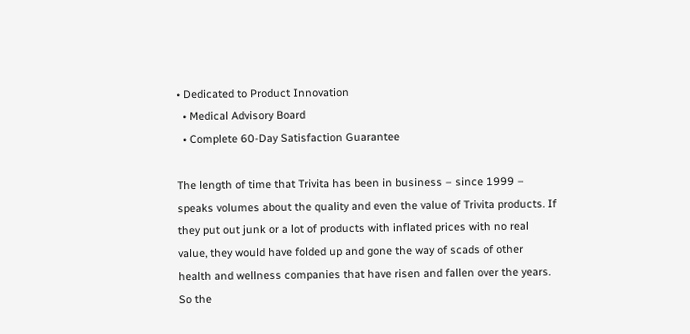• Dedicated to Product Innovation
  • Medical Advisory Board
  • Complete 60-Day Satisfaction Guarantee

The length of time that Trivita has been in business – since 1999 – speaks volumes about the quality and even the value of Trivita products. If they put out junk or a lot of products with inflated prices with no real value, they would have folded up and gone the way of scads of other health and wellness companies that have risen and fallen over the years. So the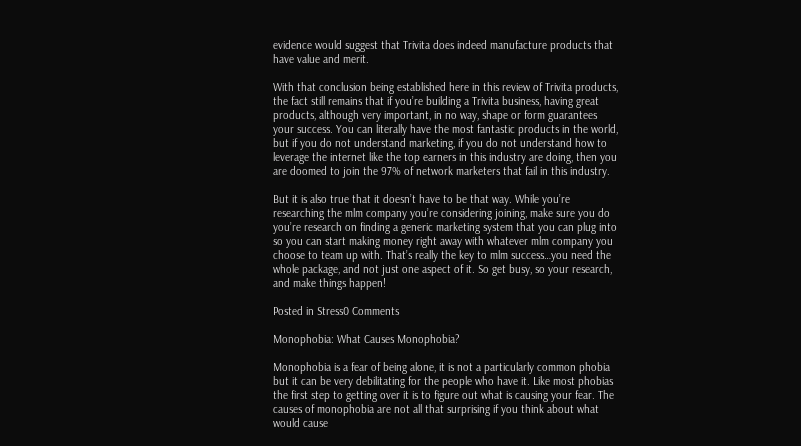evidence would suggest that Trivita does indeed manufacture products that have value and merit.

With that conclusion being established here in this review of Trivita products, the fact still remains that if you’re building a Trivita business, having great products, although very important, in no way, shape or form guarantees your success. You can literally have the most fantastic products in the world, but if you do not understand marketing, if you do not understand how to leverage the internet like the top earners in this industry are doing, then you are doomed to join the 97% of network marketers that fail in this industry.

But it is also true that it doesn’t have to be that way. While you’re researching the mlm company you’re considering joining, make sure you do you’re research on finding a generic marketing system that you can plug into so you can start making money right away with whatever mlm company you choose to team up with. That’s really the key to mlm success…you need the whole package, and not just one aspect of it. So get busy, so your research, and make things happen!

Posted in Stress0 Comments

Monophobia: What Causes Monophobia?

Monophobia is a fear of being alone, it is not a particularly common phobia but it can be very debilitating for the people who have it. Like most phobias the first step to getting over it is to figure out what is causing your fear. The causes of monophobia are not all that surprising if you think about what would cause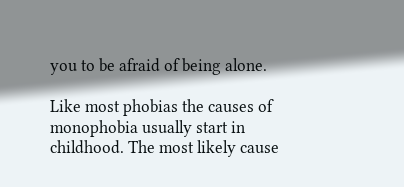you to be afraid of being alone.

Like most phobias the causes of monophobia usually start in childhood. The most likely cause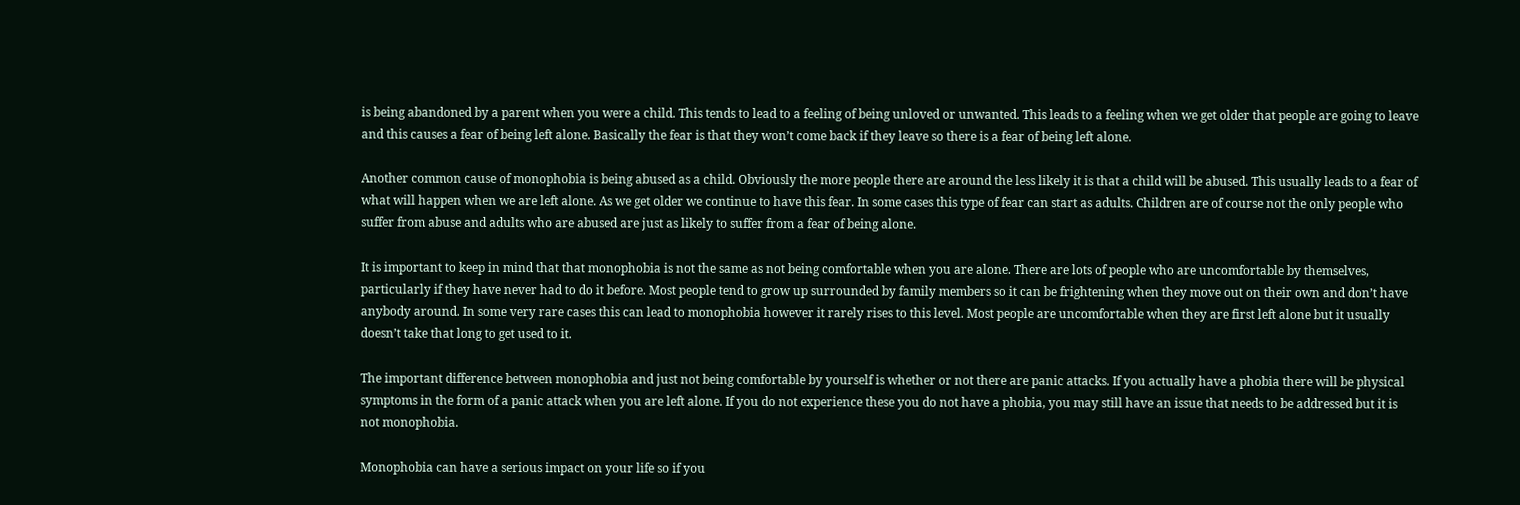is being abandoned by a parent when you were a child. This tends to lead to a feeling of being unloved or unwanted. This leads to a feeling when we get older that people are going to leave and this causes a fear of being left alone. Basically the fear is that they won’t come back if they leave so there is a fear of being left alone.

Another common cause of monophobia is being abused as a child. Obviously the more people there are around the less likely it is that a child will be abused. This usually leads to a fear of what will happen when we are left alone. As we get older we continue to have this fear. In some cases this type of fear can start as adults. Children are of course not the only people who suffer from abuse and adults who are abused are just as likely to suffer from a fear of being alone.

It is important to keep in mind that that monophobia is not the same as not being comfortable when you are alone. There are lots of people who are uncomfortable by themselves, particularly if they have never had to do it before. Most people tend to grow up surrounded by family members so it can be frightening when they move out on their own and don’t have anybody around. In some very rare cases this can lead to monophobia however it rarely rises to this level. Most people are uncomfortable when they are first left alone but it usually doesn’t take that long to get used to it.

The important difference between monophobia and just not being comfortable by yourself is whether or not there are panic attacks. If you actually have a phobia there will be physical symptoms in the form of a panic attack when you are left alone. If you do not experience these you do not have a phobia, you may still have an issue that needs to be addressed but it is not monophobia.

Monophobia can have a serious impact on your life so if you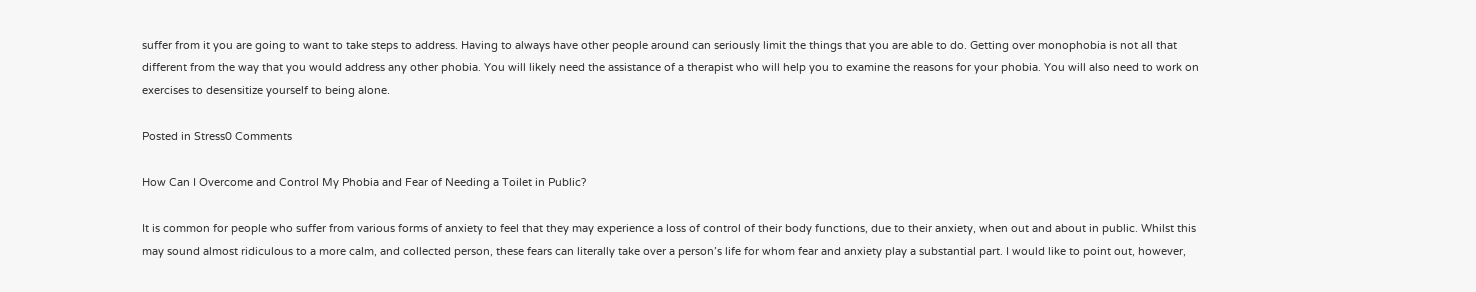suffer from it you are going to want to take steps to address. Having to always have other people around can seriously limit the things that you are able to do. Getting over monophobia is not all that different from the way that you would address any other phobia. You will likely need the assistance of a therapist who will help you to examine the reasons for your phobia. You will also need to work on exercises to desensitize yourself to being alone.

Posted in Stress0 Comments

How Can I Overcome and Control My Phobia and Fear of Needing a Toilet in Public?

It is common for people who suffer from various forms of anxiety to feel that they may experience a loss of control of their body functions, due to their anxiety, when out and about in public. Whilst this may sound almost ridiculous to a more calm, and collected person, these fears can literally take over a person’s life for whom fear and anxiety play a substantial part. I would like to point out, however,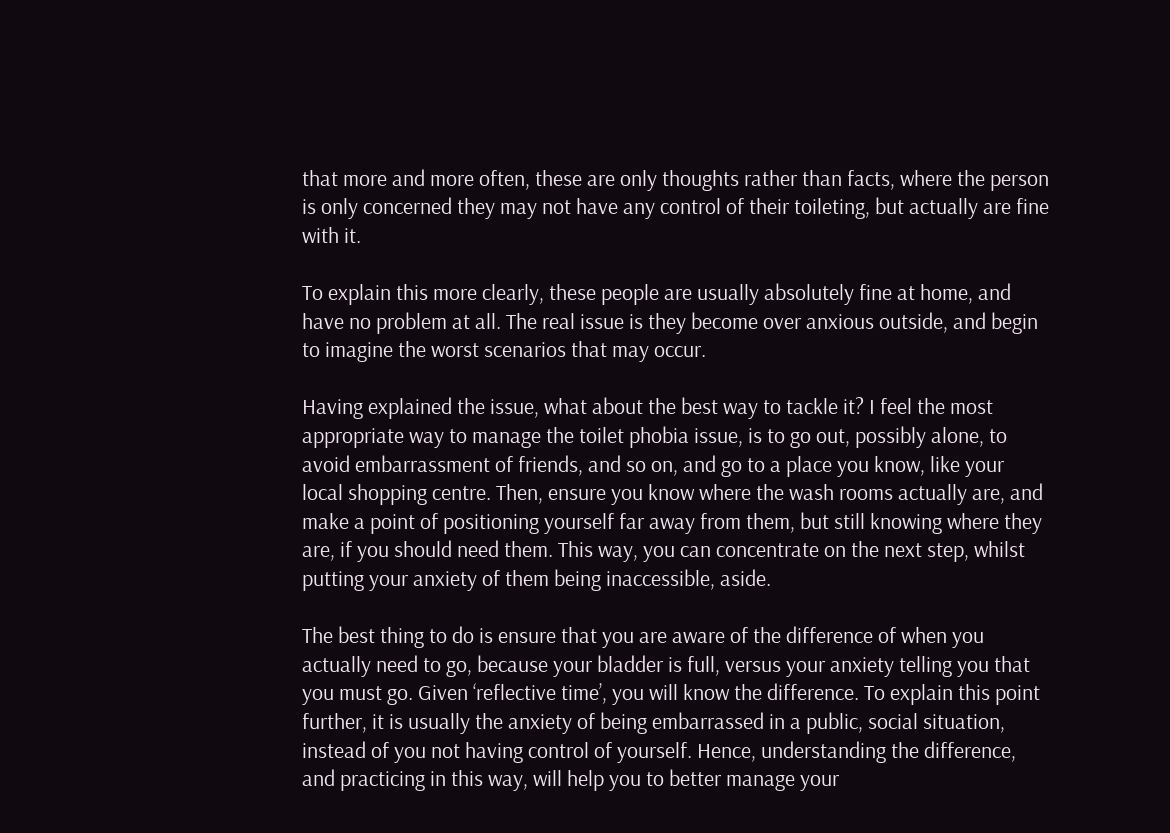that more and more often, these are only thoughts rather than facts, where the person is only concerned they may not have any control of their toileting, but actually are fine with it.

To explain this more clearly, these people are usually absolutely fine at home, and have no problem at all. The real issue is they become over anxious outside, and begin to imagine the worst scenarios that may occur.

Having explained the issue, what about the best way to tackle it? I feel the most appropriate way to manage the toilet phobia issue, is to go out, possibly alone, to avoid embarrassment of friends, and so on, and go to a place you know, like your local shopping centre. Then, ensure you know where the wash rooms actually are, and make a point of positioning yourself far away from them, but still knowing where they are, if you should need them. This way, you can concentrate on the next step, whilst putting your anxiety of them being inaccessible, aside.

The best thing to do is ensure that you are aware of the difference of when you actually need to go, because your bladder is full, versus your anxiety telling you that you must go. Given ‘reflective time’, you will know the difference. To explain this point further, it is usually the anxiety of being embarrassed in a public, social situation, instead of you not having control of yourself. Hence, understanding the difference, and practicing in this way, will help you to better manage your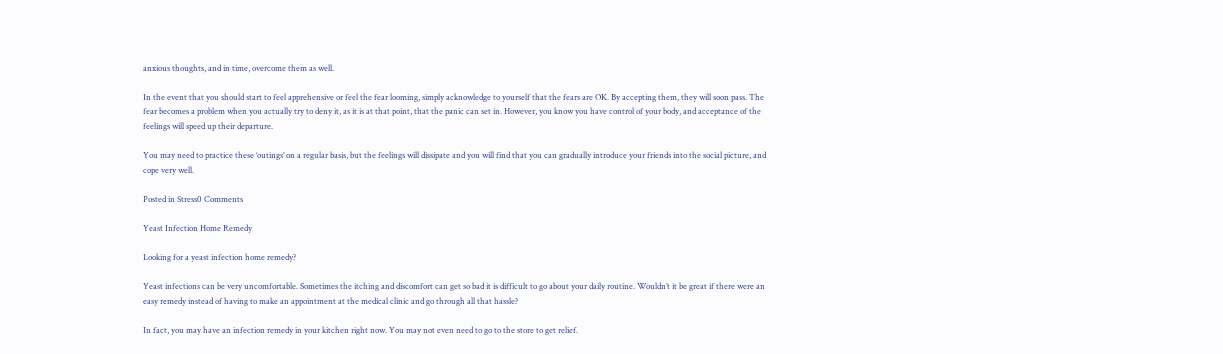anxious thoughts, and in time, overcome them as well.

In the event that you should start to feel apprehensive or feel the fear looming, simply acknowledge to yourself that the fears are OK. By accepting them, they will soon pass. The fear becomes a problem when you actually try to deny it, as it is at that point, that the panic can set in. However, you know you have control of your body, and acceptance of the feelings will speed up their departure.

You may need to practice these ‘outings’ on a regular basis, but the feelings will dissipate and you will find that you can gradually introduce your friends into the social picture, and cope very well.

Posted in Stress0 Comments

Yeast Infection Home Remedy

Looking for a yeast infection home remedy?

Yeast infections can be very uncomfortable. Sometimes the itching and discomfort can get so bad it is difficult to go about your daily routine. Wouldn’t it be great if there were an easy remedy instead of having to make an appointment at the medical clinic and go through all that hassle?

In fact, you may have an infection remedy in your kitchen right now. You may not even need to go to the store to get relief.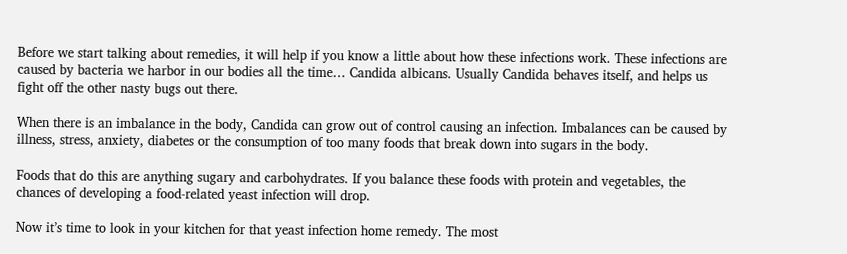Before we start talking about remedies, it will help if you know a little about how these infections work. These infections are caused by bacteria we harbor in our bodies all the time… Candida albicans. Usually Candida behaves itself, and helps us fight off the other nasty bugs out there.

When there is an imbalance in the body, Candida can grow out of control causing an infection. Imbalances can be caused by illness, stress, anxiety, diabetes or the consumption of too many foods that break down into sugars in the body.

Foods that do this are anything sugary and carbohydrates. If you balance these foods with protein and vegetables, the chances of developing a food-related yeast infection will drop.

Now it’s time to look in your kitchen for that yeast infection home remedy. The most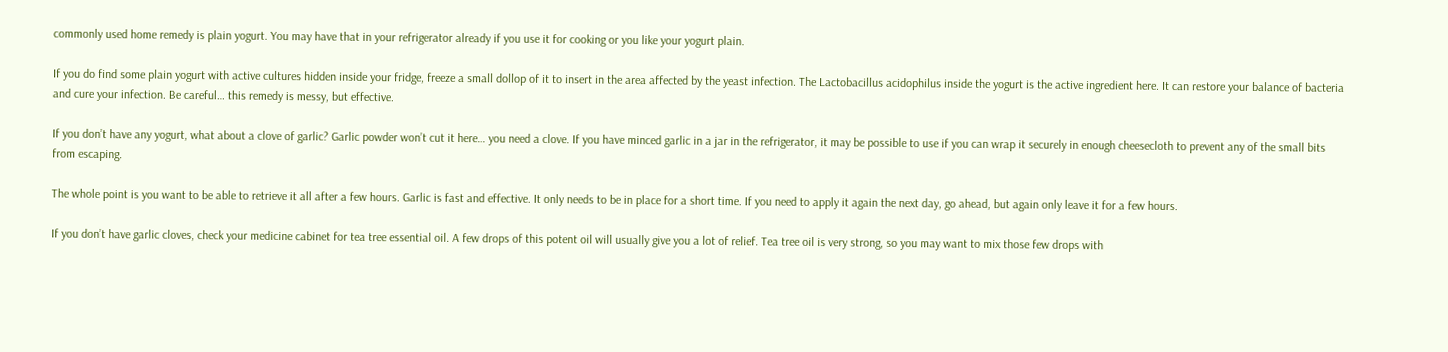commonly used home remedy is plain yogurt. You may have that in your refrigerator already if you use it for cooking or you like your yogurt plain.

If you do find some plain yogurt with active cultures hidden inside your fridge, freeze a small dollop of it to insert in the area affected by the yeast infection. The Lactobacillus acidophilus inside the yogurt is the active ingredient here. It can restore your balance of bacteria and cure your infection. Be careful… this remedy is messy, but effective.

If you don’t have any yogurt, what about a clove of garlic? Garlic powder won’t cut it here… you need a clove. If you have minced garlic in a jar in the refrigerator, it may be possible to use if you can wrap it securely in enough cheesecloth to prevent any of the small bits from escaping.

The whole point is you want to be able to retrieve it all after a few hours. Garlic is fast and effective. It only needs to be in place for a short time. If you need to apply it again the next day, go ahead, but again only leave it for a few hours.

If you don’t have garlic cloves, check your medicine cabinet for tea tree essential oil. A few drops of this potent oil will usually give you a lot of relief. Tea tree oil is very strong, so you may want to mix those few drops with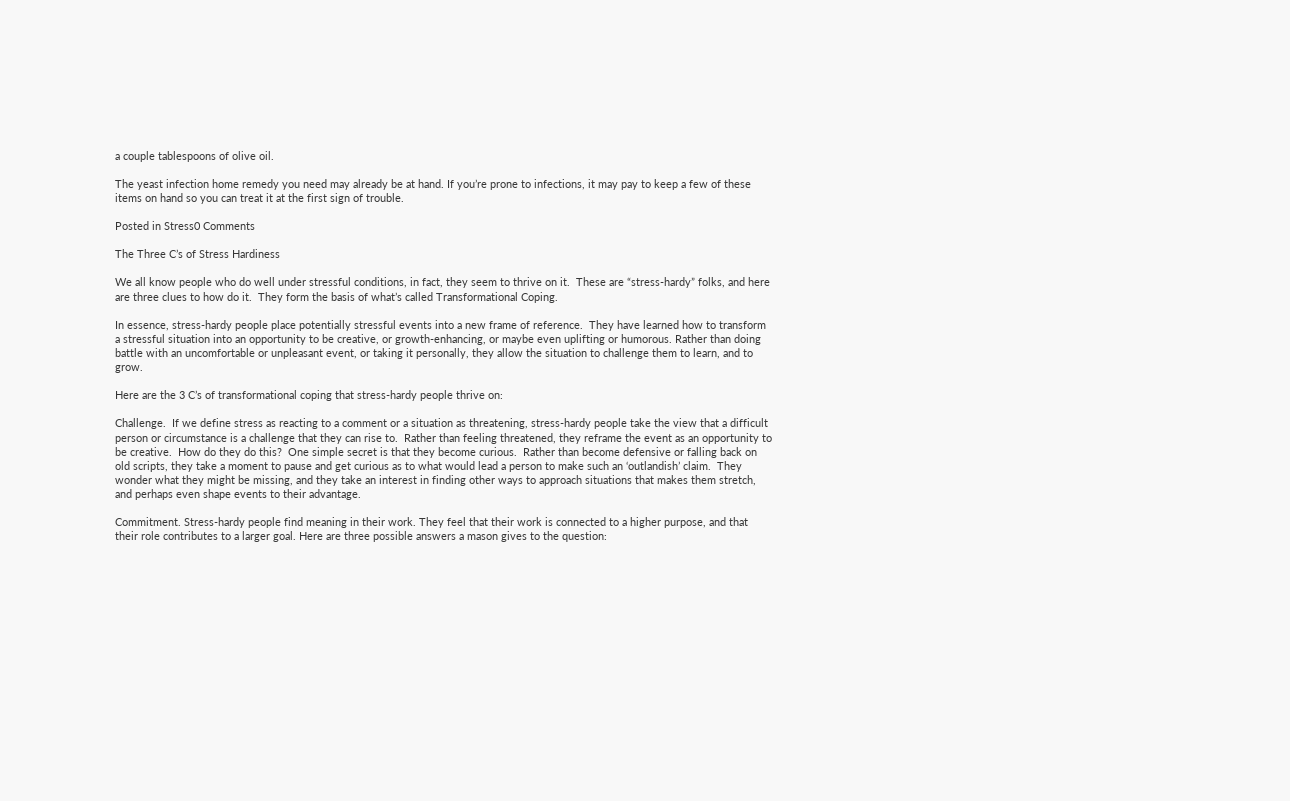a couple tablespoons of olive oil.

The yeast infection home remedy you need may already be at hand. If you’re prone to infections, it may pay to keep a few of these items on hand so you can treat it at the first sign of trouble.

Posted in Stress0 Comments

The Three C’s of Stress Hardiness

We all know people who do well under stressful conditions, in fact, they seem to thrive on it.  These are “stress-hardy” folks, and here are three clues to how do it.  They form the basis of what’s called Transformational Coping.

In essence, stress-hardy people place potentially stressful events into a new frame of reference.  They have learned how to transform a stressful situation into an opportunity to be creative, or growth-enhancing, or maybe even uplifting or humorous. Rather than doing battle with an uncomfortable or unpleasant event, or taking it personally, they allow the situation to challenge them to learn, and to grow.

Here are the 3 C’s of transformational coping that stress-hardy people thrive on:

Challenge.  If we define stress as reacting to a comment or a situation as threatening, stress-hardy people take the view that a difficult  person or circumstance is a challenge that they can rise to.  Rather than feeling threatened, they reframe the event as an opportunity to be creative.  How do they do this?  One simple secret is that they become curious.  Rather than become defensive or falling back on old scripts, they take a moment to pause and get curious as to what would lead a person to make such an ‘outlandish’ claim.  They wonder what they might be missing, and they take an interest in finding other ways to approach situations that makes them stretch, and perhaps even shape events to their advantage.

Commitment. Stress-hardy people find meaning in their work. They feel that their work is connected to a higher purpose, and that their role contributes to a larger goal. Here are three possible answers a mason gives to the question: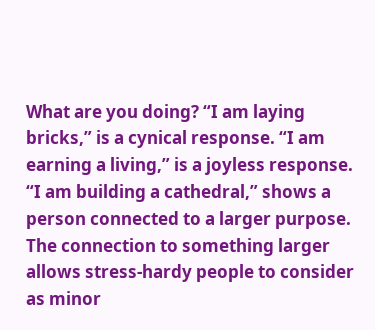What are you doing? “I am laying bricks,” is a cynical response. “I am earning a living,” is a joyless response. “I am building a cathedral,” shows a person connected to a larger purpose. The connection to something larger allows stress-hardy people to consider as minor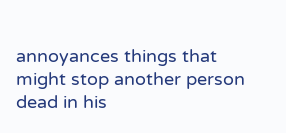annoyances things that might stop another person dead in his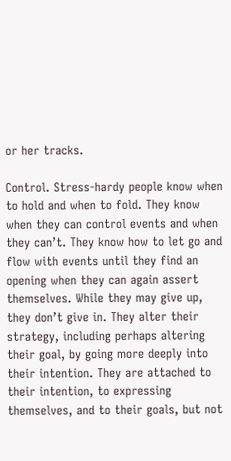or her tracks.

Control. Stress-hardy people know when to hold and when to fold. They know when they can control events and when they can’t. They know how to let go and flow with events until they find an opening when they can again assert themselves. While they may give up, they don’t give in. They alter their strategy, including perhaps altering their goal, by going more deeply into their intention. They are attached to their intention, to expressing themselves, and to their goals, but not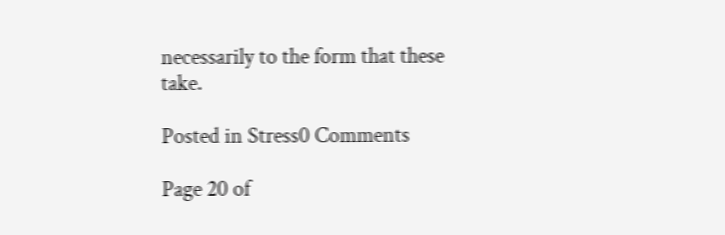necessarily to the form that these take.

Posted in Stress0 Comments

Page 20 of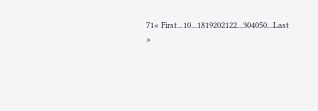71« First...10...1819202122...304050...Last »